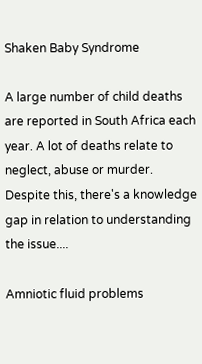Shaken Baby Syndrome

A large number of child deaths are reported in South Africa each year. A lot of deaths relate to neglect, abuse or murder. Despite this, there's a knowledge gap in relation to understanding the issue....

Amniotic fluid problems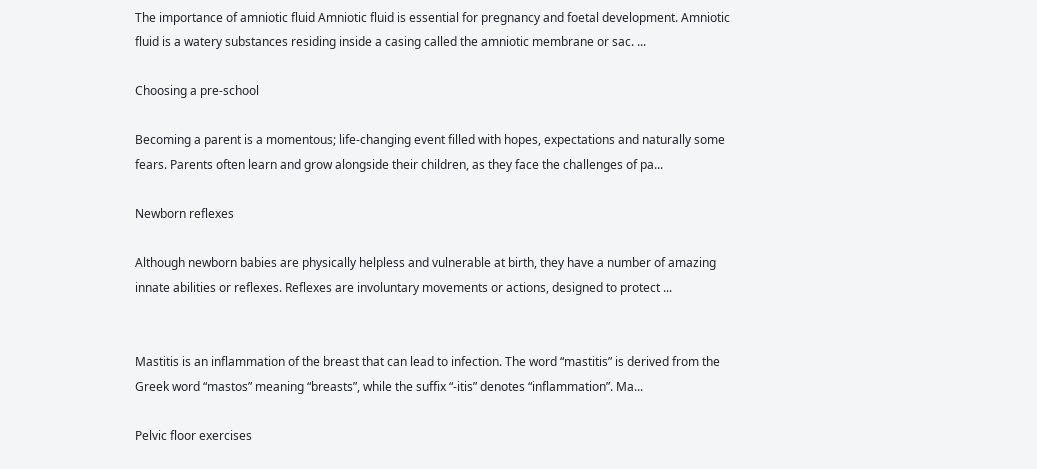The importance of amniotic fluid Amniotic fluid is essential for pregnancy and foetal development. Amniotic fluid is a watery substances residing inside a casing called the amniotic membrane or sac. ...

Choosing a pre-school

Becoming a parent is a momentous; life-changing event filled with hopes, expectations and naturally some fears. Parents often learn and grow alongside their children, as they face the challenges of pa...

Newborn reflexes

Although newborn babies are physically helpless and vulnerable at birth, they have a number of amazing innate abilities or reflexes. Reflexes are involuntary movements or actions, designed to protect ...


Mastitis is an inflammation of the breast that can lead to infection. The word “mastitis” is derived from the Greek word “mastos” meaning “breasts”, while the suffix “-itis” denotes “inflammation”. Ma...

Pelvic floor exercises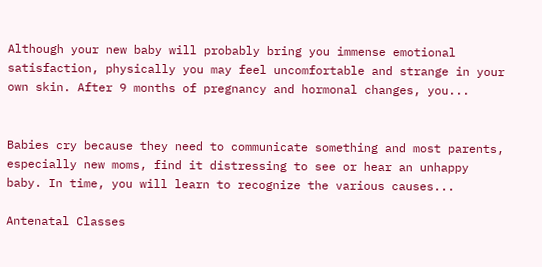Although your new baby will probably bring you immense emotional satisfaction, physically you may feel uncomfortable and strange in your own skin. After 9 months of pregnancy and hormonal changes, you...


Babies cry because they need to communicate something and most parents, especially new moms, find it distressing to see or hear an unhappy baby. In time, you will learn to recognize the various causes...

Antenatal Classes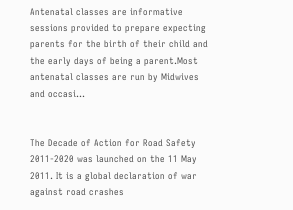Antenatal classes are informative sessions provided to prepare expecting parents for the birth of their child and the early days of being a parent.Most antenatal classes are run by Midwives and occasi...


The Decade of Action for Road Safety 2011-2020 was launched on the 11 May 2011. It is a global declaration of war against road crashes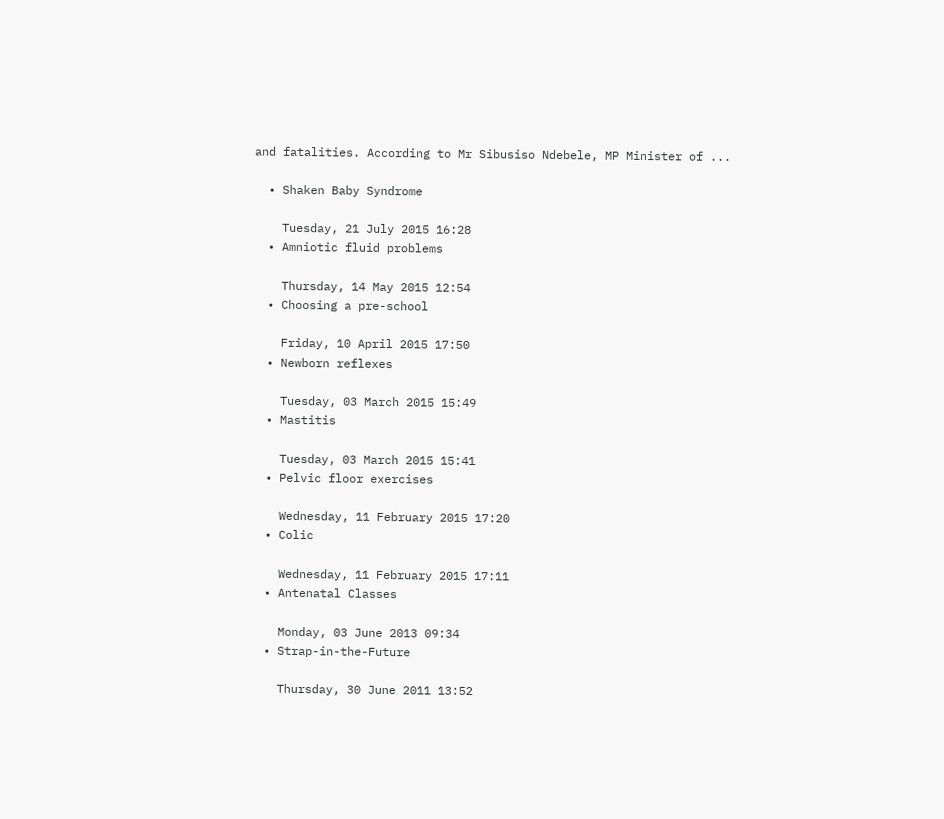and fatalities. According to Mr Sibusiso Ndebele, MP Minister of ...

  • Shaken Baby Syndrome

    Tuesday, 21 July 2015 16:28
  • Amniotic fluid problems

    Thursday, 14 May 2015 12:54
  • Choosing a pre-school

    Friday, 10 April 2015 17:50
  • Newborn reflexes

    Tuesday, 03 March 2015 15:49
  • Mastitis

    Tuesday, 03 March 2015 15:41
  • Pelvic floor exercises

    Wednesday, 11 February 2015 17:20
  • Colic

    Wednesday, 11 February 2015 17:11
  • Antenatal Classes

    Monday, 03 June 2013 09:34
  • Strap-in-the-Future

    Thursday, 30 June 2011 13:52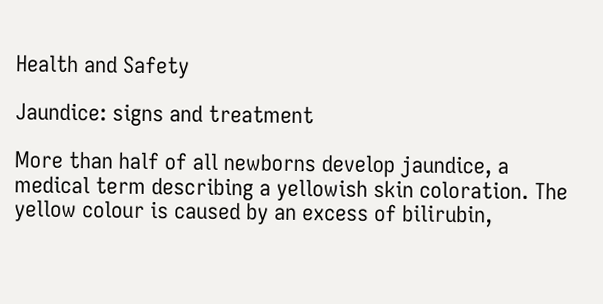Health and Safety

Jaundice: signs and treatment

More than half of all newborns develop jaundice, a medical term describing a yellowish skin coloration. The yellow colour is caused by an excess of bilirubin,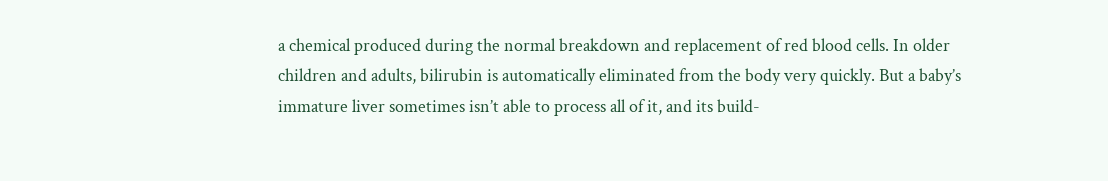a chemical produced during the normal breakdown and replacement of red blood cells. In older children and adults, bilirubin is automatically eliminated from the body very quickly. But a baby’s immature liver sometimes isn’t able to process all of it, and its build-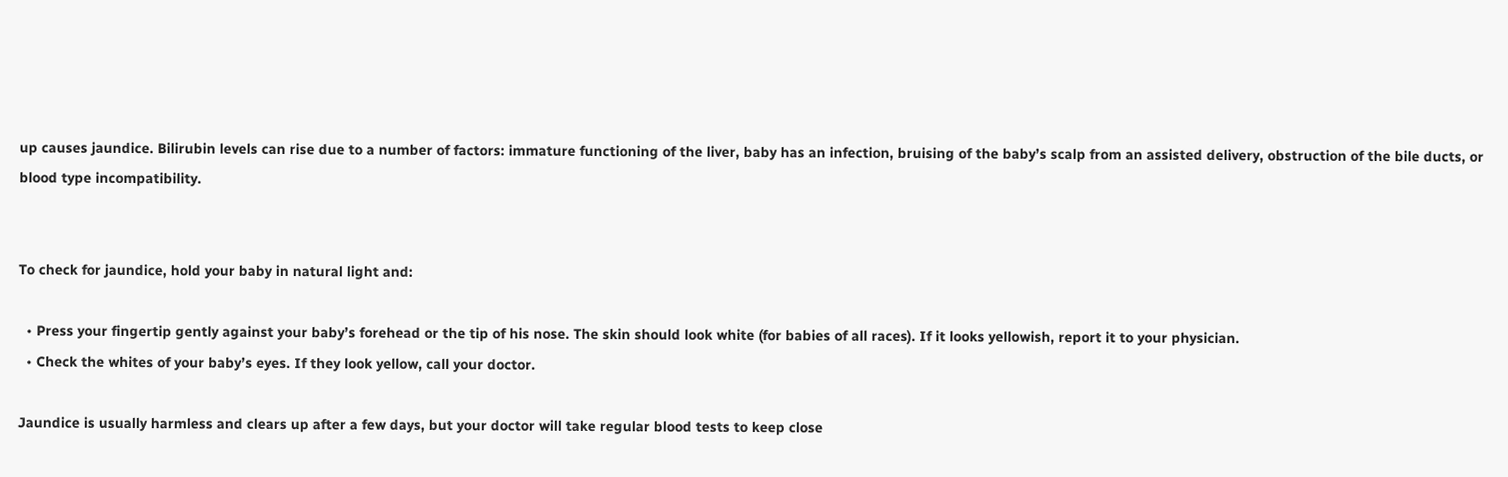up causes jaundice. Bilirubin levels can rise due to a number of factors: immature functioning of the liver, baby has an infection, bruising of the baby’s scalp from an assisted delivery, obstruction of the bile ducts, or blood type incompatibility.


To check for jaundice, hold your baby in natural light and:

  • Press your fingertip gently against your baby’s forehead or the tip of his nose. The skin should look white (for babies of all races). If it looks yellowish, report it to your physician.
  • Check the whites of your baby’s eyes. If they look yellow, call your doctor.

Jaundice is usually harmless and clears up after a few days, but your doctor will take regular blood tests to keep close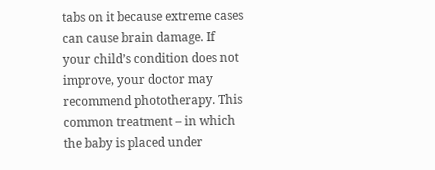tabs on it because extreme cases can cause brain damage. If your child’s condition does not improve, your doctor may recommend phototherapy. This common treatment – in which the baby is placed under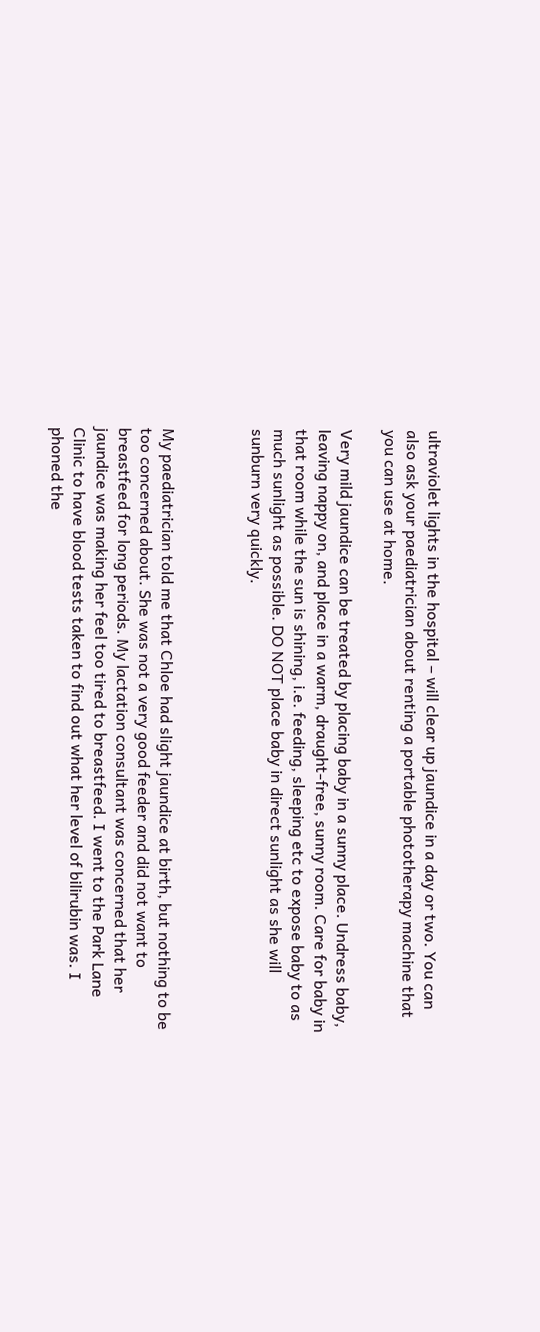ultraviolet lights in the hospital – will clear up jaundice in a day or two. You can also ask your paediatrician about renting a portable phototherapy machine that you can use at home.

Very mild jaundice can be treated by placing baby in a sunny place. Undress baby, leaving nappy on, and place in a warm, draught-free, sunny room. Care for baby in that room while the sun is shining, i.e. feeding, sleeping etc to expose baby to as much sunlight as possible. DO NOT place baby in direct sunlight as she will sunburn very quickly.



My paediatrician told me that Chloe had slight jaundice at birth, but nothing to be too concerned about. She was not a very good feeder and did not want to breastfeed for long periods. My lactation consultant was concerned that her jaundice was making her feel too tired to breastfeed. I went to the Park Lane Clinic to have blood tests taken to find out what her level of bilirubin was. I phoned the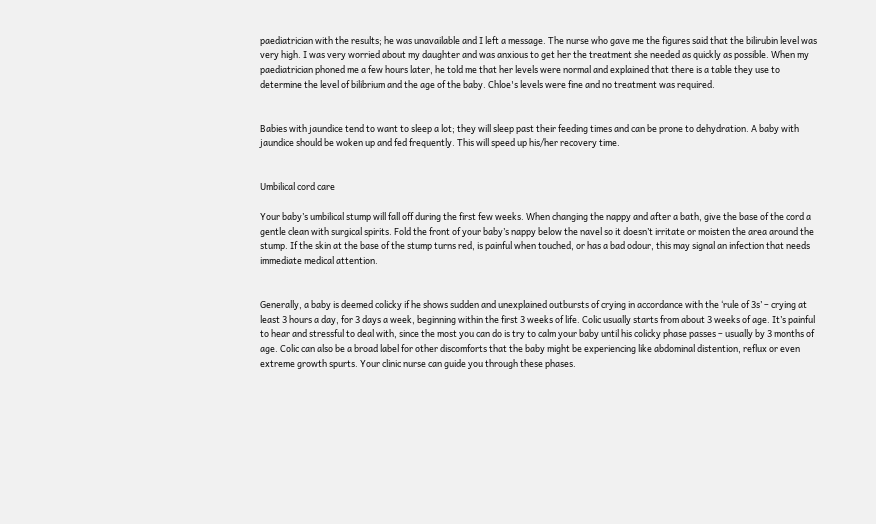paediatrician with the results; he was unavailable and I left a message. The nurse who gave me the figures said that the bilirubin level was very high. I was very worried about my daughter and was anxious to get her the treatment she needed as quickly as possible. When my paediatrician phoned me a few hours later, he told me that her levels were normal and explained that there is a table they use to determine the level of bilibrium and the age of the baby. Chloe's levels were fine and no treatment was required.


Babies with jaundice tend to want to sleep a lot; they will sleep past their feeding times and can be prone to dehydration. A baby with jaundice should be woken up and fed frequently. This will speed up his/her recovery time.


Umbilical cord care

Your baby’s umbilical stump will fall off during the first few weeks. When changing the nappy and after a bath, give the base of the cord a gentle clean with surgical spirits. Fold the front of your baby’s nappy below the navel so it doesn’t irritate or moisten the area around the stump. If the skin at the base of the stump turns red, is painful when touched, or has a bad odour, this may signal an infection that needs immediate medical attention.


Generally, a baby is deemed colicky if he shows sudden and unexplained outbursts of crying in accordance with the ‘rule of 3s’ – crying at least 3 hours a day, for 3 days a week, beginning within the first 3 weeks of life. Colic usually starts from about 3 weeks of age. It’s painful to hear and stressful to deal with, since the most you can do is try to calm your baby until his colicky phase passes – usually by 3 months of age. Colic can also be a broad label for other discomforts that the baby might be experiencing like abdominal distention, reflux or even extreme growth spurts. Your clinic nurse can guide you through these phases.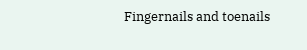Fingernails and toenails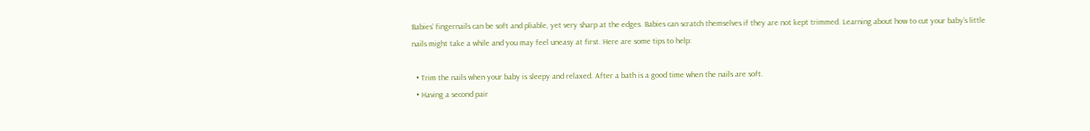Babies’ fingernails can be soft and pliable, yet very sharp at the edges. Babies can scratch themselves if they are not kept trimmed. Learning about how to cut your baby’s little nails might take a while and you may feel uneasy at first. Here are some tips to help:

  • Trim the nails when your baby is sleepy and relaxed. After a bath is a good time when the nails are soft.
  • Having a second pair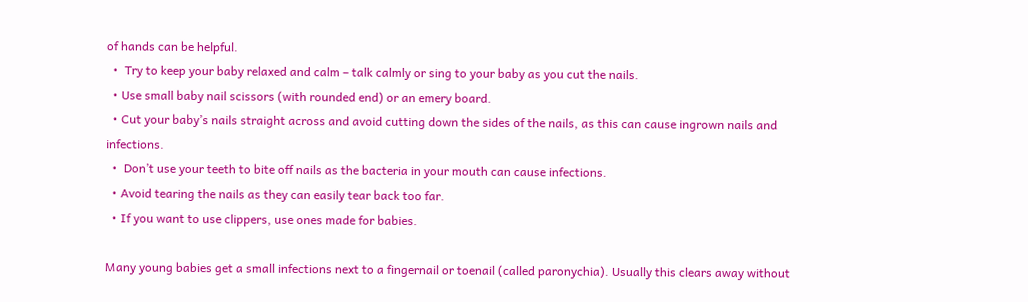of hands can be helpful.
  •  Try to keep your baby relaxed and calm – talk calmly or sing to your baby as you cut the nails.
  • Use small baby nail scissors (with rounded end) or an emery board.
  • Cut your baby’s nails straight across and avoid cutting down the sides of the nails, as this can cause ingrown nails and infections.
  •  Don’t use your teeth to bite off nails as the bacteria in your mouth can cause infections.
  • Avoid tearing the nails as they can easily tear back too far.
  • If you want to use clippers, use ones made for babies.

Many young babies get a small infections next to a fingernail or toenail (called paronychia). Usually this clears away without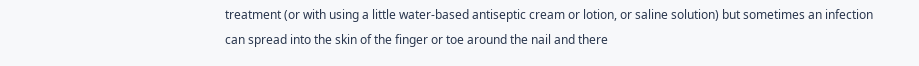treatment (or with using a little water-based antiseptic cream or lotion, or saline solution) but sometimes an infection can spread into the skin of the finger or toe around the nail and there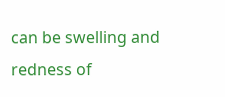can be swelling and redness of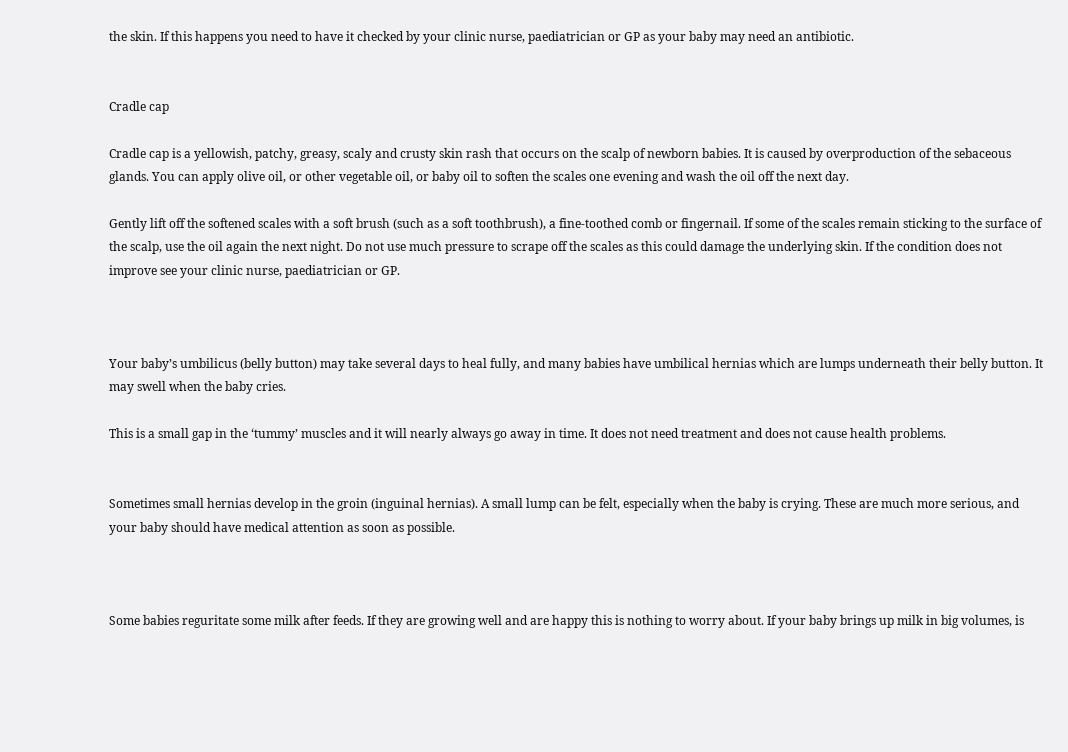the skin. If this happens you need to have it checked by your clinic nurse, paediatrician or GP as your baby may need an antibiotic.


Cradle cap

Cradle cap is a yellowish, patchy, greasy, scaly and crusty skin rash that occurs on the scalp of newborn babies. It is caused by overproduction of the sebaceous glands. You can apply olive oil, or other vegetable oil, or baby oil to soften the scales one evening and wash the oil off the next day.

Gently lift off the softened scales with a soft brush (such as a soft toothbrush), a fine-toothed comb or fingernail. If some of the scales remain sticking to the surface of the scalp, use the oil again the next night. Do not use much pressure to scrape off the scales as this could damage the underlying skin. If the condition does not improve see your clinic nurse, paediatrician or GP.



Your baby’s umbilicus (belly button) may take several days to heal fully, and many babies have umbilical hernias which are lumps underneath their belly button. It may swell when the baby cries.

This is a small gap in the ‘tummy’ muscles and it will nearly always go away in time. It does not need treatment and does not cause health problems.


Sometimes small hernias develop in the groin (inguinal hernias). A small lump can be felt, especially when the baby is crying. These are much more serious, and your baby should have medical attention as soon as possible.



Some babies reguritate some milk after feeds. If they are growing well and are happy this is nothing to worry about. If your baby brings up milk in big volumes, is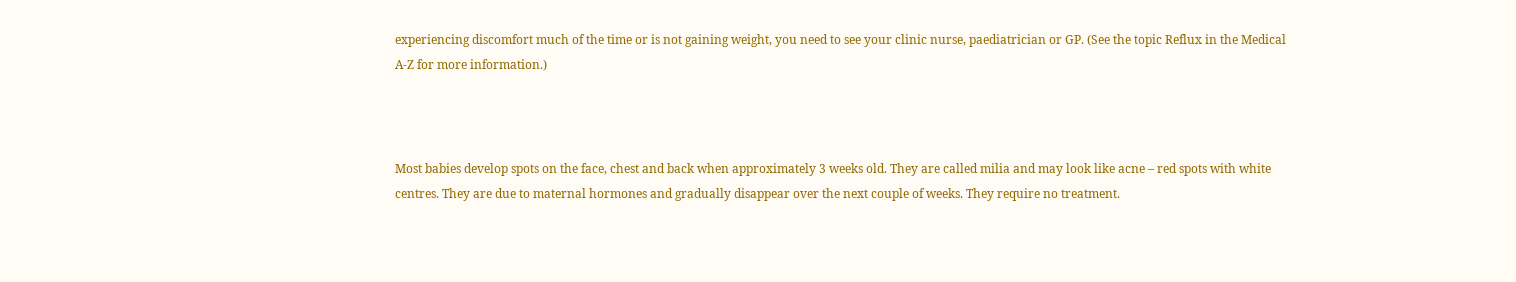experiencing discomfort much of the time or is not gaining weight, you need to see your clinic nurse, paediatrician or GP. (See the topic Reflux in the Medical A-Z for more information.)



Most babies develop spots on the face, chest and back when approximately 3 weeks old. They are called milia and may look like acne – red spots with white centres. They are due to maternal hormones and gradually disappear over the next couple of weeks. They require no treatment.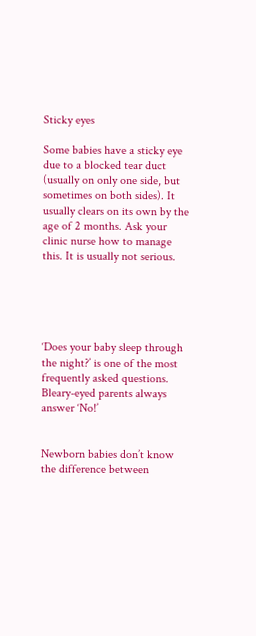Sticky eyes

Some babies have a sticky eye due to a blocked tear duct (usually on only one side, but sometimes on both sides). It usually clears on its own by the age of 2 months. Ask your clinic nurse how to manage this. It is usually not serious.





‘Does your baby sleep through the night?’ is one of the most frequently asked questions. Bleary-eyed parents always answer ‘No!’


Newborn babies don’t know the difference between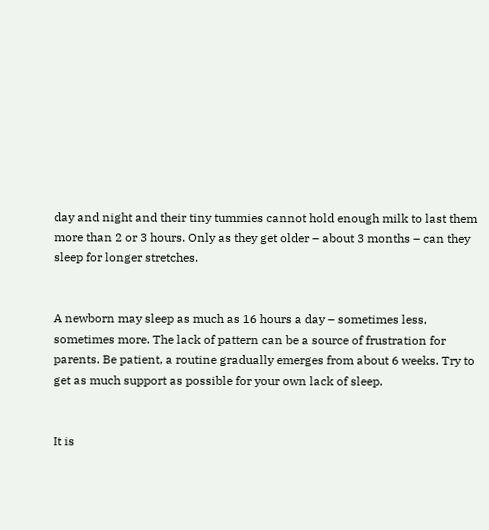day and night and their tiny tummies cannot hold enough milk to last them more than 2 or 3 hours. Only as they get older – about 3 months – can they sleep for longer stretches.


A newborn may sleep as much as 16 hours a day – sometimes less, sometimes more. The lack of pattern can be a source of frustration for parents. Be patient, a routine gradually emerges from about 6 weeks. Try to get as much support as possible for your own lack of sleep.


It is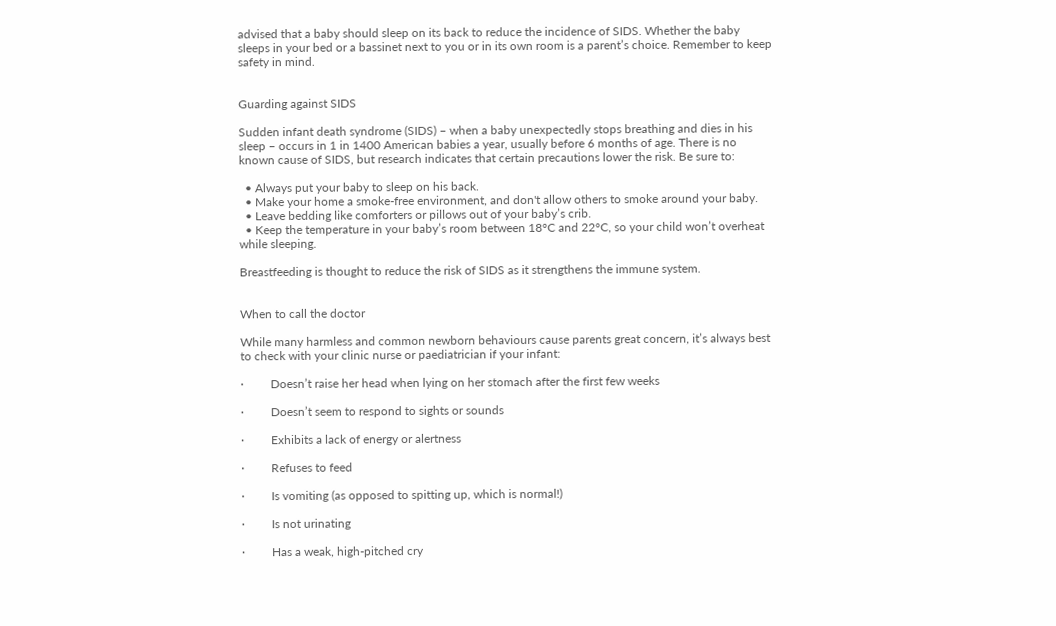advised that a baby should sleep on its back to reduce the incidence of SIDS. Whether the baby sleeps in your bed or a bassinet next to you or in its own room is a parent’s choice. Remember to keep safety in mind.


Guarding against SIDS

Sudden infant death syndrome (SIDS) – when a baby unexpectedly stops breathing and dies in his sleep – occurs in 1 in 1400 American babies a year, usually before 6 months of age. There is no known cause of SIDS, but research indicates that certain precautions lower the risk. Be sure to:

  • Always put your baby to sleep on his back.
  • Make your home a smoke-free environment, and don't allow others to smoke around your baby.
  • Leave bedding like comforters or pillows out of your baby’s crib.
  • Keep the temperature in your baby’s room between 18°C and 22°C, so your child won’t overheat while sleeping.

Breastfeeding is thought to reduce the risk of SIDS as it strengthens the immune system.


When to call the doctor

While many harmless and common newborn behaviours cause parents great concern, it’s always best to check with your clinic nurse or paediatrician if your infant:

·         Doesn’t raise her head when lying on her stomach after the first few weeks

·         Doesn’t seem to respond to sights or sounds

·         Exhibits a lack of energy or alertness

·         Refuses to feed

·         Is vomiting (as opposed to spitting up, which is normal!)

·         Is not urinating

·         Has a weak, high-pitched cry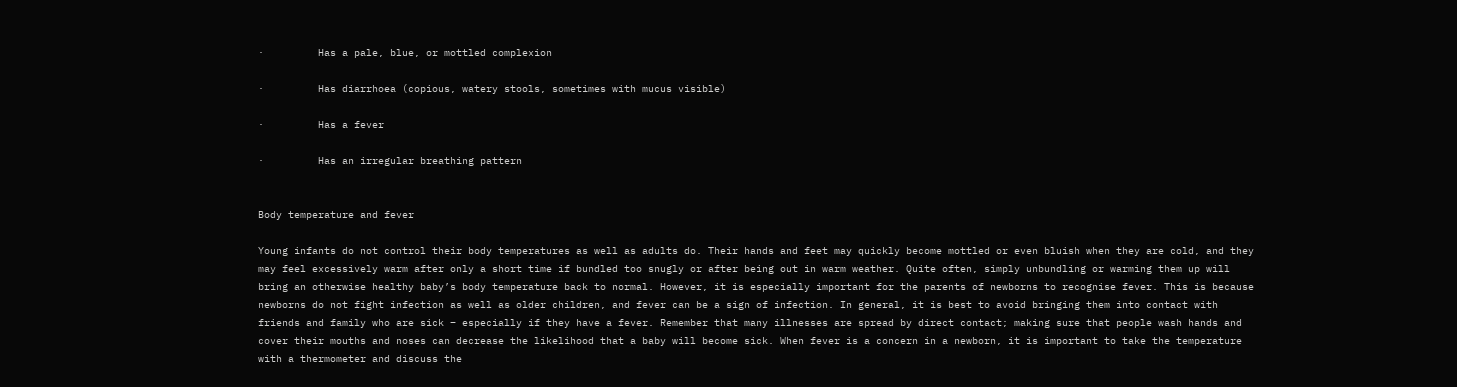·         Has a pale, blue, or mottled complexion

·         Has diarrhoea (copious, watery stools, sometimes with mucus visible)

·         Has a fever

·         Has an irregular breathing pattern


Body temperature and fever

Young infants do not control their body temperatures as well as adults do. Their hands and feet may quickly become mottled or even bluish when they are cold, and they may feel excessively warm after only a short time if bundled too snugly or after being out in warm weather. Quite often, simply unbundling or warming them up will bring an otherwise healthy baby’s body temperature back to normal. However, it is especially important for the parents of newborns to recognise fever. This is because newborns do not fight infection as well as older children, and fever can be a sign of infection. In general, it is best to avoid bringing them into contact with friends and family who are sick – especially if they have a fever. Remember that many illnesses are spread by direct contact; making sure that people wash hands and cover their mouths and noses can decrease the likelihood that a baby will become sick. When fever is a concern in a newborn, it is important to take the temperature with a thermometer and discuss the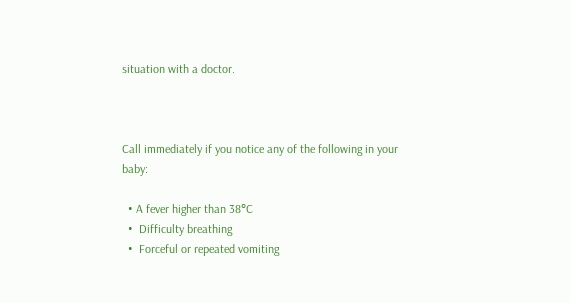situation with a doctor.



Call immediately if you notice any of the following in your baby:

  • A fever higher than 38°C
  •  Difficulty breathing
  •  Forceful or repeated vomiting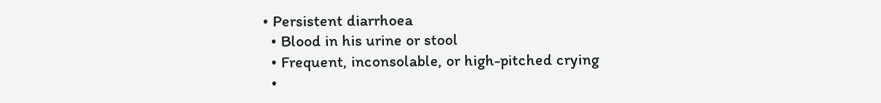• Persistent diarrhoea
  • Blood in his urine or stool
  • Frequent, inconsolable, or high-pitched crying
  •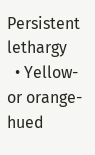Persistent lethargy
  • Yellow- or orange-hued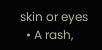skin or eyes
  • A rash,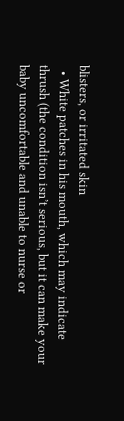blisters, or irritated skin
  • White patches in his mouth, which may indicate thrush (the condition isn’t serious, but it can make your baby uncomfortable and unable to nurse or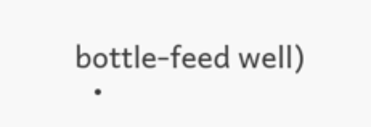bottle-feed well)
  •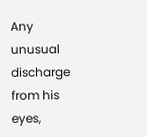Any unusual discharge from his eyes,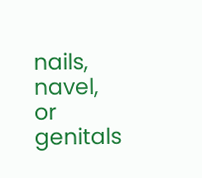nails, navel, or genitals